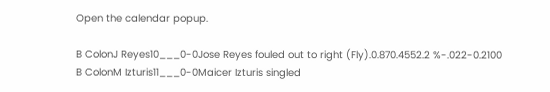Open the calendar popup.

B ColonJ Reyes10___0-0Jose Reyes fouled out to right (Fly).0.870.4552.2 %-.022-0.2100
B ColonM Izturis11___0-0Maicer Izturis singled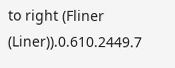to right (Fliner (Liner)).0.610.2449.7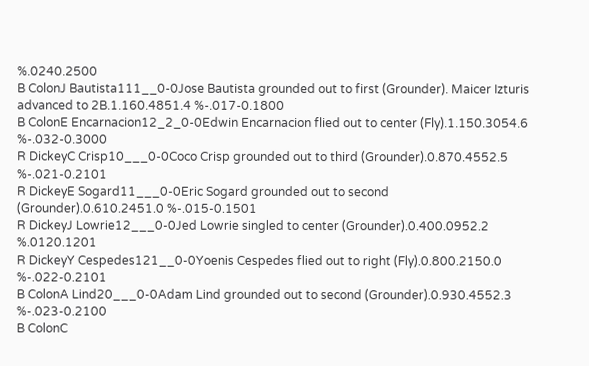%.0240.2500
B ColonJ Bautista111__0-0Jose Bautista grounded out to first (Grounder). Maicer Izturis advanced to 2B.1.160.4851.4 %-.017-0.1800
B ColonE Encarnacion12_2_0-0Edwin Encarnacion flied out to center (Fly).1.150.3054.6 %-.032-0.3000
R DickeyC Crisp10___0-0Coco Crisp grounded out to third (Grounder).0.870.4552.5 %-.021-0.2101
R DickeyE Sogard11___0-0Eric Sogard grounded out to second (Grounder).0.610.2451.0 %-.015-0.1501
R DickeyJ Lowrie12___0-0Jed Lowrie singled to center (Grounder).0.400.0952.2 %.0120.1201
R DickeyY Cespedes121__0-0Yoenis Cespedes flied out to right (Fly).0.800.2150.0 %-.022-0.2101
B ColonA Lind20___0-0Adam Lind grounded out to second (Grounder).0.930.4552.3 %-.023-0.2100
B ColonC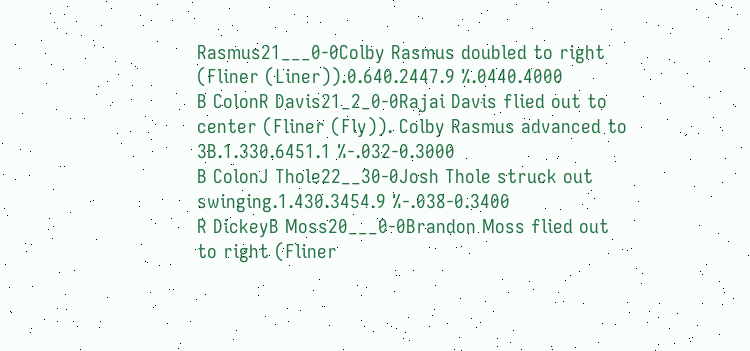Rasmus21___0-0Colby Rasmus doubled to right (Fliner (Liner)).0.640.2447.9 %.0440.4000
B ColonR Davis21_2_0-0Rajai Davis flied out to center (Fliner (Fly)). Colby Rasmus advanced to 3B.1.330.6451.1 %-.032-0.3000
B ColonJ Thole22__30-0Josh Thole struck out swinging.1.430.3454.9 %-.038-0.3400
R DickeyB Moss20___0-0Brandon Moss flied out to right (Fliner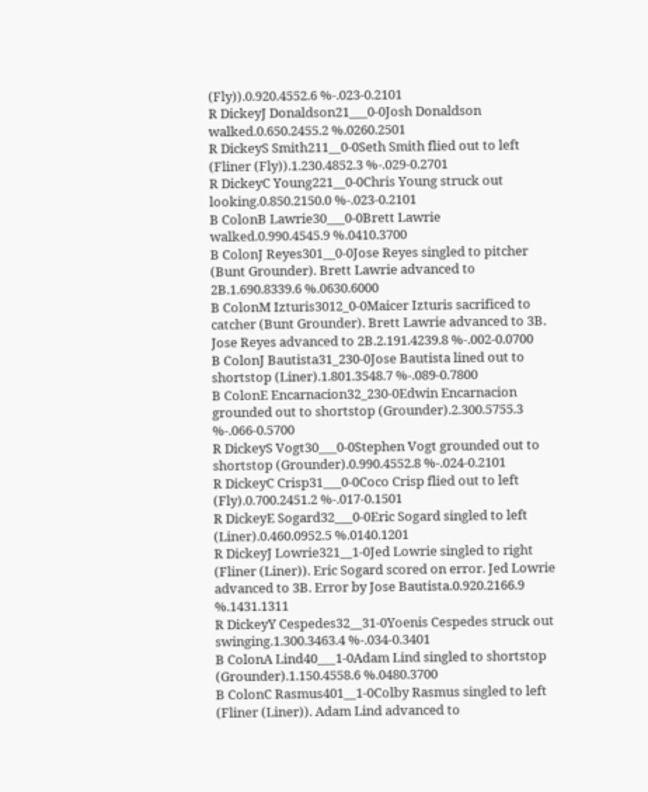(Fly)).0.920.4552.6 %-.023-0.2101
R DickeyJ Donaldson21___0-0Josh Donaldson walked.0.650.2455.2 %.0260.2501
R DickeyS Smith211__0-0Seth Smith flied out to left (Fliner (Fly)).1.230.4852.3 %-.029-0.2701
R DickeyC Young221__0-0Chris Young struck out looking.0.850.2150.0 %-.023-0.2101
B ColonB Lawrie30___0-0Brett Lawrie walked.0.990.4545.9 %.0410.3700
B ColonJ Reyes301__0-0Jose Reyes singled to pitcher (Bunt Grounder). Brett Lawrie advanced to 2B.1.690.8339.6 %.0630.6000
B ColonM Izturis3012_0-0Maicer Izturis sacrificed to catcher (Bunt Grounder). Brett Lawrie advanced to 3B. Jose Reyes advanced to 2B.2.191.4239.8 %-.002-0.0700
B ColonJ Bautista31_230-0Jose Bautista lined out to shortstop (Liner).1.801.3548.7 %-.089-0.7800
B ColonE Encarnacion32_230-0Edwin Encarnacion grounded out to shortstop (Grounder).2.300.5755.3 %-.066-0.5700
R DickeyS Vogt30___0-0Stephen Vogt grounded out to shortstop (Grounder).0.990.4552.8 %-.024-0.2101
R DickeyC Crisp31___0-0Coco Crisp flied out to left (Fly).0.700.2451.2 %-.017-0.1501
R DickeyE Sogard32___0-0Eric Sogard singled to left (Liner).0.460.0952.5 %.0140.1201
R DickeyJ Lowrie321__1-0Jed Lowrie singled to right (Fliner (Liner)). Eric Sogard scored on error. Jed Lowrie advanced to 3B. Error by Jose Bautista.0.920.2166.9 %.1431.1311
R DickeyY Cespedes32__31-0Yoenis Cespedes struck out swinging.1.300.3463.4 %-.034-0.3401
B ColonA Lind40___1-0Adam Lind singled to shortstop (Grounder).1.150.4558.6 %.0480.3700
B ColonC Rasmus401__1-0Colby Rasmus singled to left (Fliner (Liner)). Adam Lind advanced to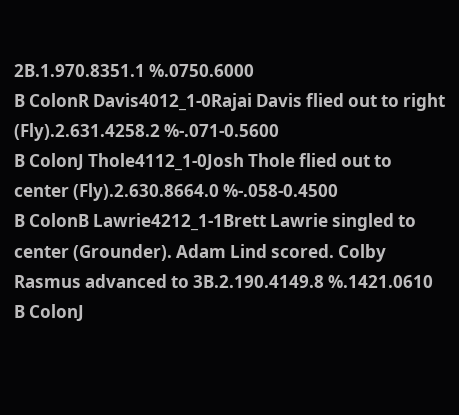2B.1.970.8351.1 %.0750.6000
B ColonR Davis4012_1-0Rajai Davis flied out to right (Fly).2.631.4258.2 %-.071-0.5600
B ColonJ Thole4112_1-0Josh Thole flied out to center (Fly).2.630.8664.0 %-.058-0.4500
B ColonB Lawrie4212_1-1Brett Lawrie singled to center (Grounder). Adam Lind scored. Colby Rasmus advanced to 3B.2.190.4149.8 %.1421.0610
B ColonJ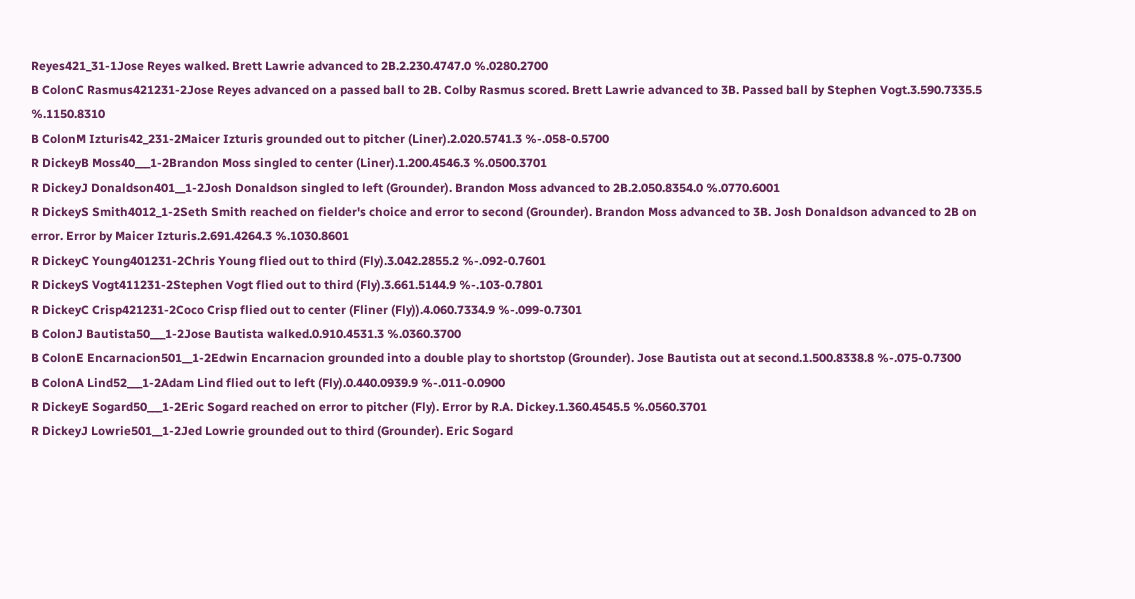Reyes421_31-1Jose Reyes walked. Brett Lawrie advanced to 2B.2.230.4747.0 %.0280.2700
B ColonC Rasmus421231-2Jose Reyes advanced on a passed ball to 2B. Colby Rasmus scored. Brett Lawrie advanced to 3B. Passed ball by Stephen Vogt.3.590.7335.5 %.1150.8310
B ColonM Izturis42_231-2Maicer Izturis grounded out to pitcher (Liner).2.020.5741.3 %-.058-0.5700
R DickeyB Moss40___1-2Brandon Moss singled to center (Liner).1.200.4546.3 %.0500.3701
R DickeyJ Donaldson401__1-2Josh Donaldson singled to left (Grounder). Brandon Moss advanced to 2B.2.050.8354.0 %.0770.6001
R DickeyS Smith4012_1-2Seth Smith reached on fielder's choice and error to second (Grounder). Brandon Moss advanced to 3B. Josh Donaldson advanced to 2B on error. Error by Maicer Izturis.2.691.4264.3 %.1030.8601
R DickeyC Young401231-2Chris Young flied out to third (Fly).3.042.2855.2 %-.092-0.7601
R DickeyS Vogt411231-2Stephen Vogt flied out to third (Fly).3.661.5144.9 %-.103-0.7801
R DickeyC Crisp421231-2Coco Crisp flied out to center (Fliner (Fly)).4.060.7334.9 %-.099-0.7301
B ColonJ Bautista50___1-2Jose Bautista walked.0.910.4531.3 %.0360.3700
B ColonE Encarnacion501__1-2Edwin Encarnacion grounded into a double play to shortstop (Grounder). Jose Bautista out at second.1.500.8338.8 %-.075-0.7300
B ColonA Lind52___1-2Adam Lind flied out to left (Fly).0.440.0939.9 %-.011-0.0900
R DickeyE Sogard50___1-2Eric Sogard reached on error to pitcher (Fly). Error by R.A. Dickey.1.360.4545.5 %.0560.3701
R DickeyJ Lowrie501__1-2Jed Lowrie grounded out to third (Grounder). Eric Sogard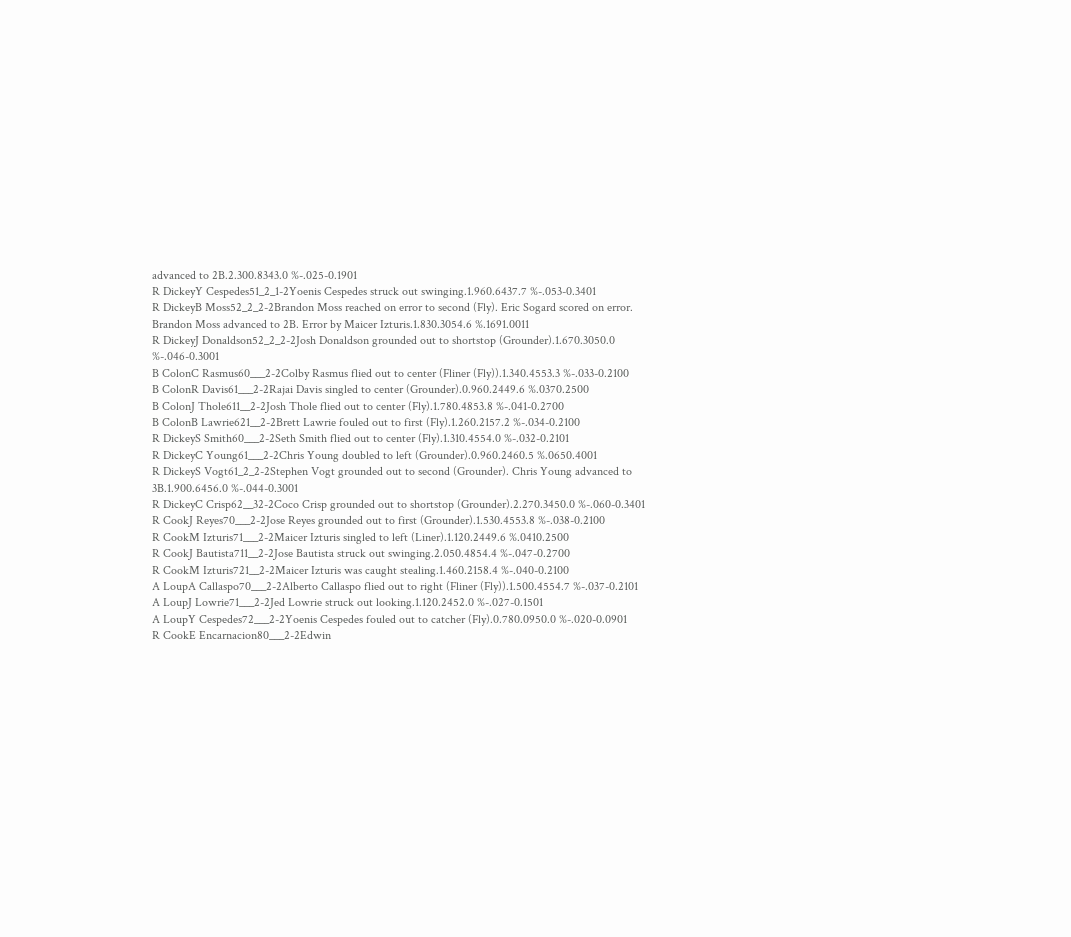advanced to 2B.2.300.8343.0 %-.025-0.1901
R DickeyY Cespedes51_2_1-2Yoenis Cespedes struck out swinging.1.960.6437.7 %-.053-0.3401
R DickeyB Moss52_2_2-2Brandon Moss reached on error to second (Fly). Eric Sogard scored on error. Brandon Moss advanced to 2B. Error by Maicer Izturis.1.830.3054.6 %.1691.0011
R DickeyJ Donaldson52_2_2-2Josh Donaldson grounded out to shortstop (Grounder).1.670.3050.0 %-.046-0.3001
B ColonC Rasmus60___2-2Colby Rasmus flied out to center (Fliner (Fly)).1.340.4553.3 %-.033-0.2100
B ColonR Davis61___2-2Rajai Davis singled to center (Grounder).0.960.2449.6 %.0370.2500
B ColonJ Thole611__2-2Josh Thole flied out to center (Fly).1.780.4853.8 %-.041-0.2700
B ColonB Lawrie621__2-2Brett Lawrie fouled out to first (Fly).1.260.2157.2 %-.034-0.2100
R DickeyS Smith60___2-2Seth Smith flied out to center (Fly).1.310.4554.0 %-.032-0.2101
R DickeyC Young61___2-2Chris Young doubled to left (Grounder).0.960.2460.5 %.0650.4001
R DickeyS Vogt61_2_2-2Stephen Vogt grounded out to second (Grounder). Chris Young advanced to 3B.1.900.6456.0 %-.044-0.3001
R DickeyC Crisp62__32-2Coco Crisp grounded out to shortstop (Grounder).2.270.3450.0 %-.060-0.3401
R CookJ Reyes70___2-2Jose Reyes grounded out to first (Grounder).1.530.4553.8 %-.038-0.2100
R CookM Izturis71___2-2Maicer Izturis singled to left (Liner).1.120.2449.6 %.0410.2500
R CookJ Bautista711__2-2Jose Bautista struck out swinging.2.050.4854.4 %-.047-0.2700
R CookM Izturis721__2-2Maicer Izturis was caught stealing.1.460.2158.4 %-.040-0.2100
A LoupA Callaspo70___2-2Alberto Callaspo flied out to right (Fliner (Fly)).1.500.4554.7 %-.037-0.2101
A LoupJ Lowrie71___2-2Jed Lowrie struck out looking.1.120.2452.0 %-.027-0.1501
A LoupY Cespedes72___2-2Yoenis Cespedes fouled out to catcher (Fly).0.780.0950.0 %-.020-0.0901
R CookE Encarnacion80___2-2Edwin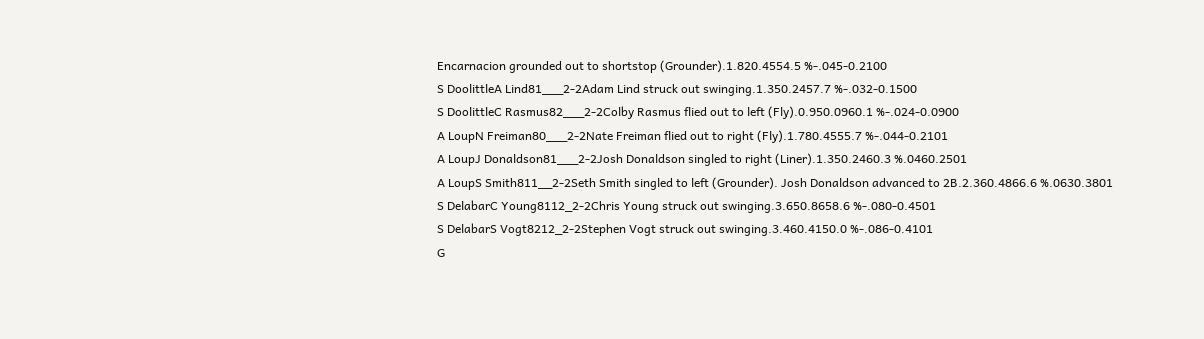Encarnacion grounded out to shortstop (Grounder).1.820.4554.5 %-.045-0.2100
S DoolittleA Lind81___2-2Adam Lind struck out swinging.1.350.2457.7 %-.032-0.1500
S DoolittleC Rasmus82___2-2Colby Rasmus flied out to left (Fly).0.950.0960.1 %-.024-0.0900
A LoupN Freiman80___2-2Nate Freiman flied out to right (Fly).1.780.4555.7 %-.044-0.2101
A LoupJ Donaldson81___2-2Josh Donaldson singled to right (Liner).1.350.2460.3 %.0460.2501
A LoupS Smith811__2-2Seth Smith singled to left (Grounder). Josh Donaldson advanced to 2B.2.360.4866.6 %.0630.3801
S DelabarC Young8112_2-2Chris Young struck out swinging.3.650.8658.6 %-.080-0.4501
S DelabarS Vogt8212_2-2Stephen Vogt struck out swinging.3.460.4150.0 %-.086-0.4101
G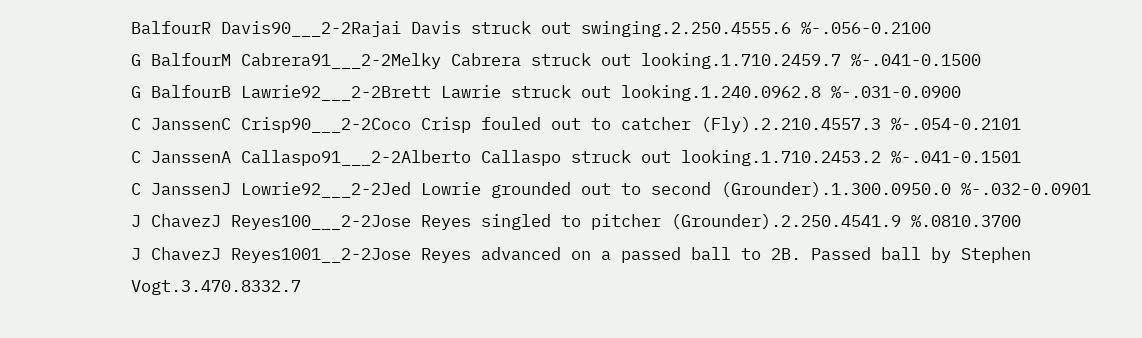BalfourR Davis90___2-2Rajai Davis struck out swinging.2.250.4555.6 %-.056-0.2100
G BalfourM Cabrera91___2-2Melky Cabrera struck out looking.1.710.2459.7 %-.041-0.1500
G BalfourB Lawrie92___2-2Brett Lawrie struck out looking.1.240.0962.8 %-.031-0.0900
C JanssenC Crisp90___2-2Coco Crisp fouled out to catcher (Fly).2.210.4557.3 %-.054-0.2101
C JanssenA Callaspo91___2-2Alberto Callaspo struck out looking.1.710.2453.2 %-.041-0.1501
C JanssenJ Lowrie92___2-2Jed Lowrie grounded out to second (Grounder).1.300.0950.0 %-.032-0.0901
J ChavezJ Reyes100___2-2Jose Reyes singled to pitcher (Grounder).2.250.4541.9 %.0810.3700
J ChavezJ Reyes1001__2-2Jose Reyes advanced on a passed ball to 2B. Passed ball by Stephen Vogt.3.470.8332.7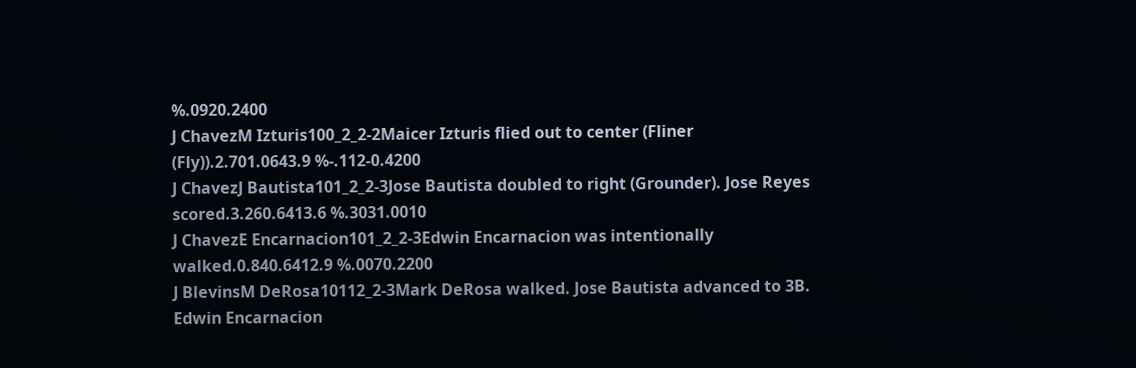%.0920.2400
J ChavezM Izturis100_2_2-2Maicer Izturis flied out to center (Fliner (Fly)).2.701.0643.9 %-.112-0.4200
J ChavezJ Bautista101_2_2-3Jose Bautista doubled to right (Grounder). Jose Reyes scored.3.260.6413.6 %.3031.0010
J ChavezE Encarnacion101_2_2-3Edwin Encarnacion was intentionally walked.0.840.6412.9 %.0070.2200
J BlevinsM DeRosa10112_2-3Mark DeRosa walked. Jose Bautista advanced to 3B. Edwin Encarnacion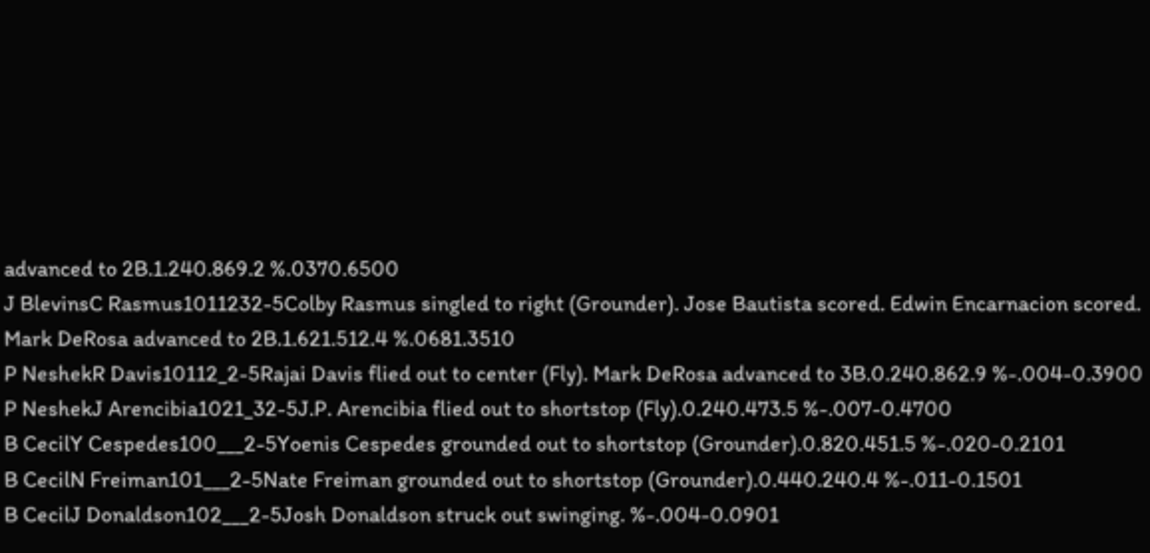advanced to 2B.1.240.869.2 %.0370.6500
J BlevinsC Rasmus1011232-5Colby Rasmus singled to right (Grounder). Jose Bautista scored. Edwin Encarnacion scored. Mark DeRosa advanced to 2B.1.621.512.4 %.0681.3510
P NeshekR Davis10112_2-5Rajai Davis flied out to center (Fly). Mark DeRosa advanced to 3B.0.240.862.9 %-.004-0.3900
P NeshekJ Arencibia1021_32-5J.P. Arencibia flied out to shortstop (Fly).0.240.473.5 %-.007-0.4700
B CecilY Cespedes100___2-5Yoenis Cespedes grounded out to shortstop (Grounder).0.820.451.5 %-.020-0.2101
B CecilN Freiman101___2-5Nate Freiman grounded out to shortstop (Grounder).0.440.240.4 %-.011-0.1501
B CecilJ Donaldson102___2-5Josh Donaldson struck out swinging. %-.004-0.0901